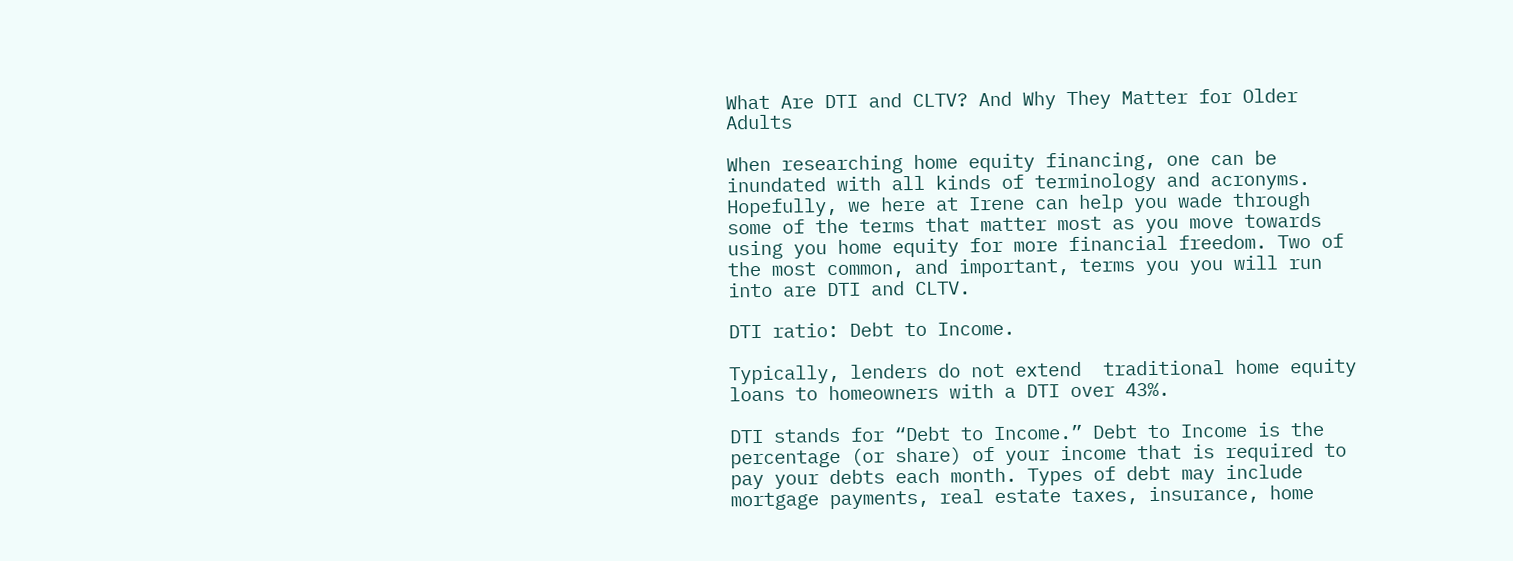What Are DTI and CLTV? And Why They Matter for Older Adults

When researching home equity financing, one can be inundated with all kinds of terminology and acronyms. Hopefully, we here at Irene can help you wade through some of the terms that matter most as you move towards using you home equity for more financial freedom. Two of the most common, and important, terms you you will run into are DTI and CLTV.

DTI ratio: Debt to Income.

Typically, lenders do not extend  traditional home equity loans to homeowners with a DTI over 43%.

DTI stands for “Debt to Income.” Debt to Income is the percentage (or share) of your income that is required to pay your debts each month. Types of debt may include mortgage payments, real estate taxes, insurance, home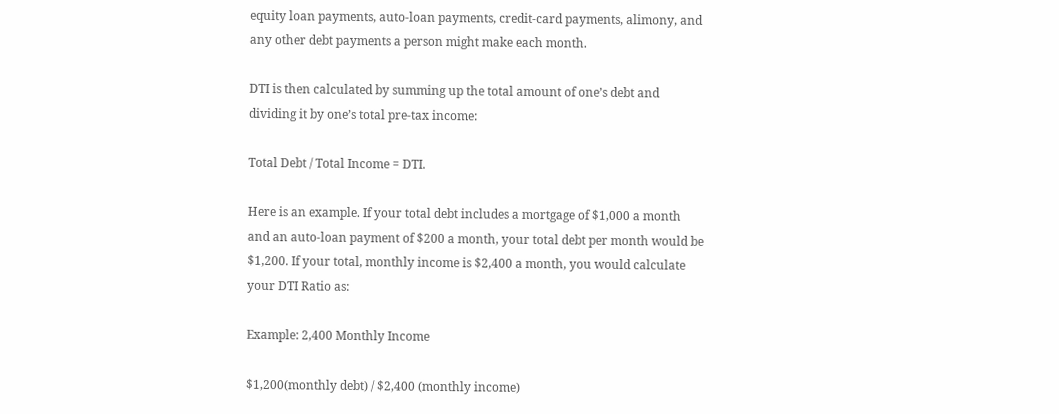equity loan payments, auto-loan payments, credit-card payments, alimony, and any other debt payments a person might make each month.

DTI is then calculated by summing up the total amount of one’s debt and dividing it by one’s total pre-tax income:

Total Debt / Total Income = DTI.

Here is an example. If your total debt includes a mortgage of $1,000 a month and an auto-loan payment of $200 a month, your total debt per month would be $1,200. If your total, monthly income is $2,400 a month, you would calculate your DTI Ratio as:

Example: 2,400 Monthly Income

$1,200(monthly debt) / $2,400 (monthly income)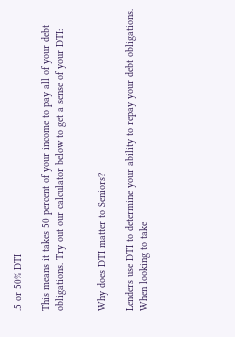.5 or 50% DTI

This means it takes 50 percent of your income to pay all of your debt obligations. Try out our calculator below to get a sense of your DTI:


Why does DTI matter to Seniors?

Lenders use DTI to determine your ability to repay your debt obligations. When looking to take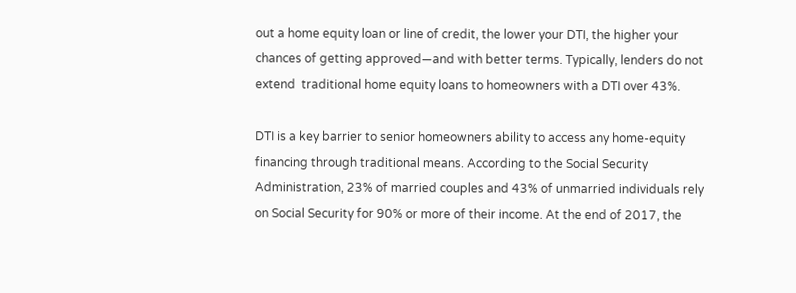out a home equity loan or line of credit, the lower your DTI, the higher your chances of getting approved—and with better terms. Typically, lenders do not extend  traditional home equity loans to homeowners with a DTI over 43%.

DTI is a key barrier to senior homeowners ability to access any home-equity financing through traditional means. According to the Social Security Administration, 23% of married couples and 43% of unmarried individuals rely on Social Security for 90% or more of their income. At the end of 2017, the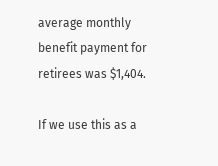average monthly benefit payment for retirees was $1,404.

If we use this as a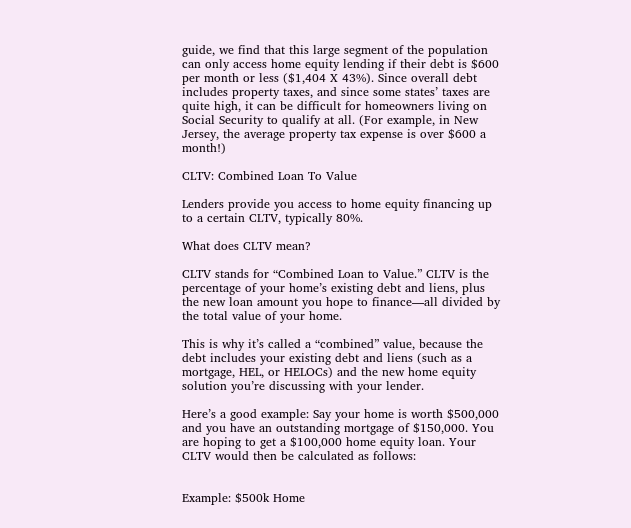guide, we find that this large segment of the population can only access home equity lending if their debt is $600 per month or less ($1,404 X 43%). Since overall debt includes property taxes, and since some states’ taxes are quite high, it can be difficult for homeowners living on Social Security to qualify at all. (For example, in New Jersey, the average property tax expense is over $600 a month!)

CLTV: Combined Loan To Value

Lenders provide you access to home equity financing up to a certain CLTV, typically 80%.

What does CLTV mean?

CLTV stands for “Combined Loan to Value.” CLTV is the percentage of your home’s existing debt and liens, plus the new loan amount you hope to finance—all divided by the total value of your home.

This is why it’s called a “combined” value, because the debt includes your existing debt and liens (such as a mortgage, HEL, or HELOCs) and the new home equity solution you’re discussing with your lender.

Here’s a good example: Say your home is worth $500,000 and you have an outstanding mortgage of $150,000. You are hoping to get a $100,000 home equity loan. Your CLTV would then be calculated as follows:


Example: $500k Home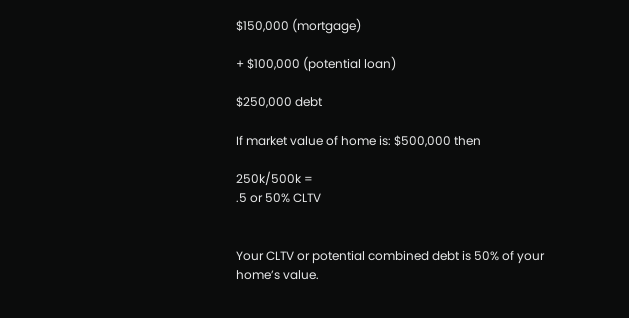$150,000 (mortgage)

+ $100,000 (potential loan)

$250,000 debt

If market value of home is: $500,000 then

250k/500k =
.5 or 50% CLTV


Your CLTV or potential combined debt is 50% of your home’s value.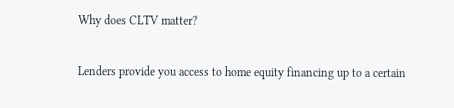Why does CLTV matter?

Lenders provide you access to home equity financing up to a certain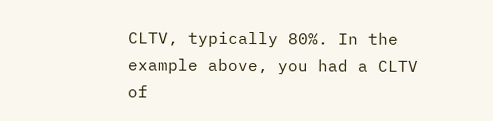CLTV, typically 80%. In the example above, you had a CLTV of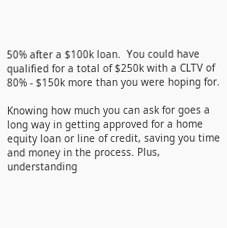50% after a $100k loan.  You could have qualified for a total of $250k with a CLTV of 80% - $150k more than you were hoping for.

Knowing how much you can ask for goes a long way in getting approved for a home equity loan or line of credit, saving you time and money in the process. Plus, understanding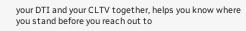your DTI and your CLTV together, helps you know where you stand before you reach out to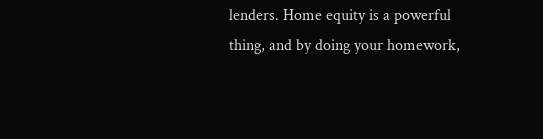lenders. Home equity is a powerful thing, and by doing your homework,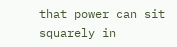that power can sit squarely in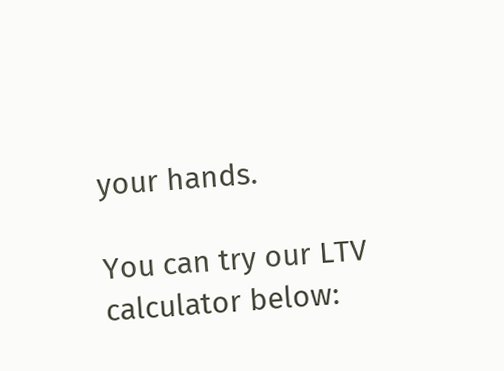your hands.

You can try our LTV calculator below: